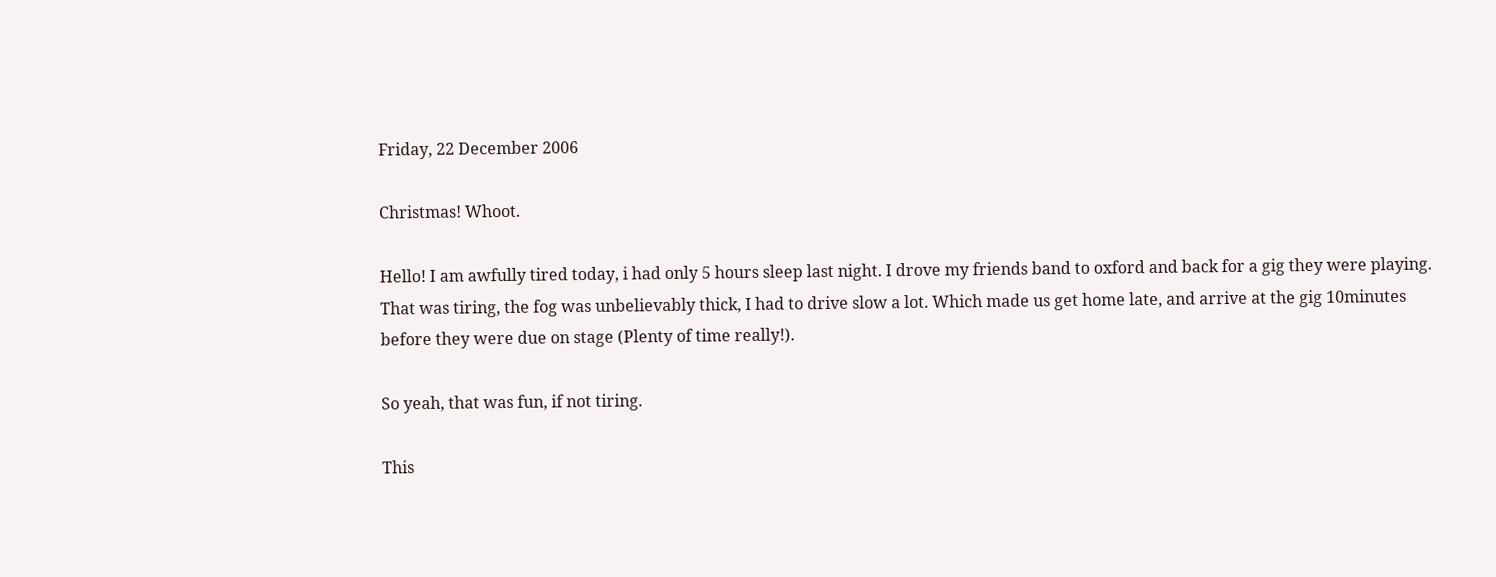Friday, 22 December 2006

Christmas! Whoot.

Hello! I am awfully tired today, i had only 5 hours sleep last night. I drove my friends band to oxford and back for a gig they were playing. That was tiring, the fog was unbelievably thick, I had to drive slow a lot. Which made us get home late, and arrive at the gig 10minutes before they were due on stage (Plenty of time really!).

So yeah, that was fun, if not tiring.

This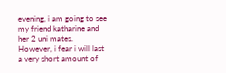evening, i am going to see my friend katharine and her 2 uni mates. However, i fear i will last a very short amount of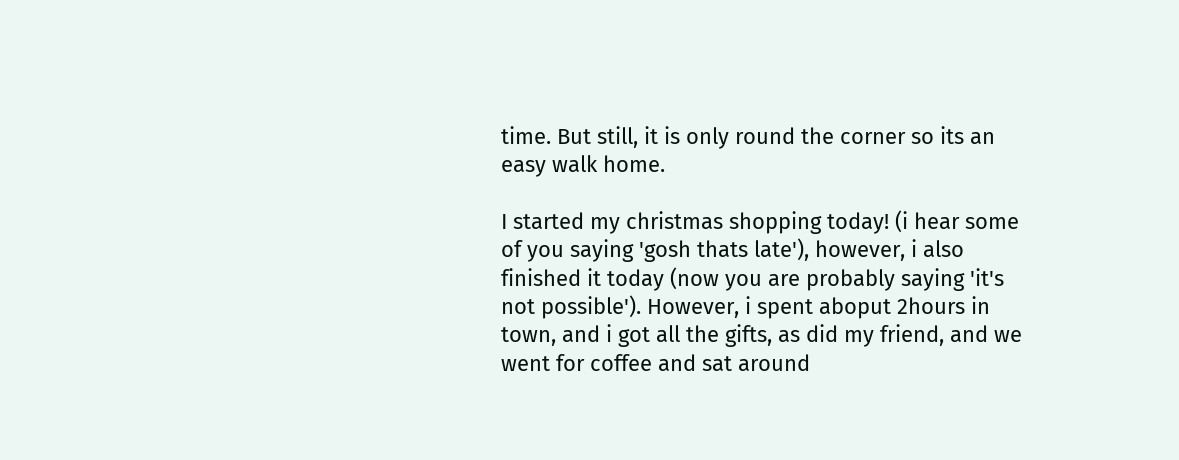time. But still, it is only round the corner so its an easy walk home.

I started my christmas shopping today! (i hear some of you saying 'gosh thats late'), however, i also finished it today (now you are probably saying 'it's not possible'). However, i spent aboput 2hours in town, and i got all the gifts, as did my friend, and we went for coffee and sat around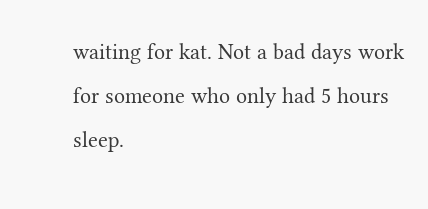waiting for kat. Not a bad days work for someone who only had 5 hours sleep.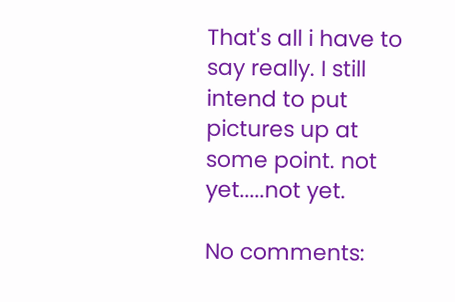That's all i have to say really. I still intend to put pictures up at some point. not yet.....not yet.

No comments: